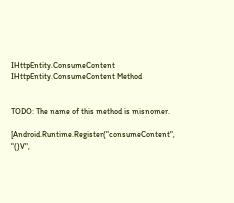IHttpEntity.ConsumeContent IHttpEntity.ConsumeContent Method


TODO: The name of this method is misnomer.

[Android.Runtime.Register("consumeContent", "()V",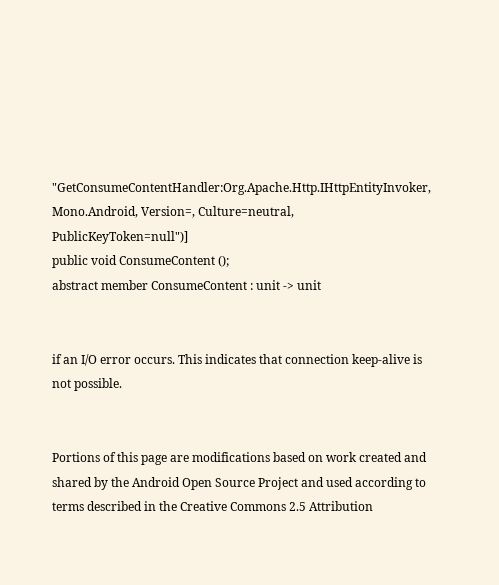"GetConsumeContentHandler:Org.Apache.Http.IHttpEntityInvoker, Mono.Android, Version=, Culture=neutral, PublicKeyToken=null")]
public void ConsumeContent ();
abstract member ConsumeContent : unit -> unit


if an I/O error occurs. This indicates that connection keep-alive is not possible.


Portions of this page are modifications based on work created and shared by the Android Open Source Project and used according to terms described in the Creative Commons 2.5 Attribution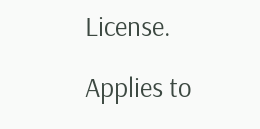License.

Applies to